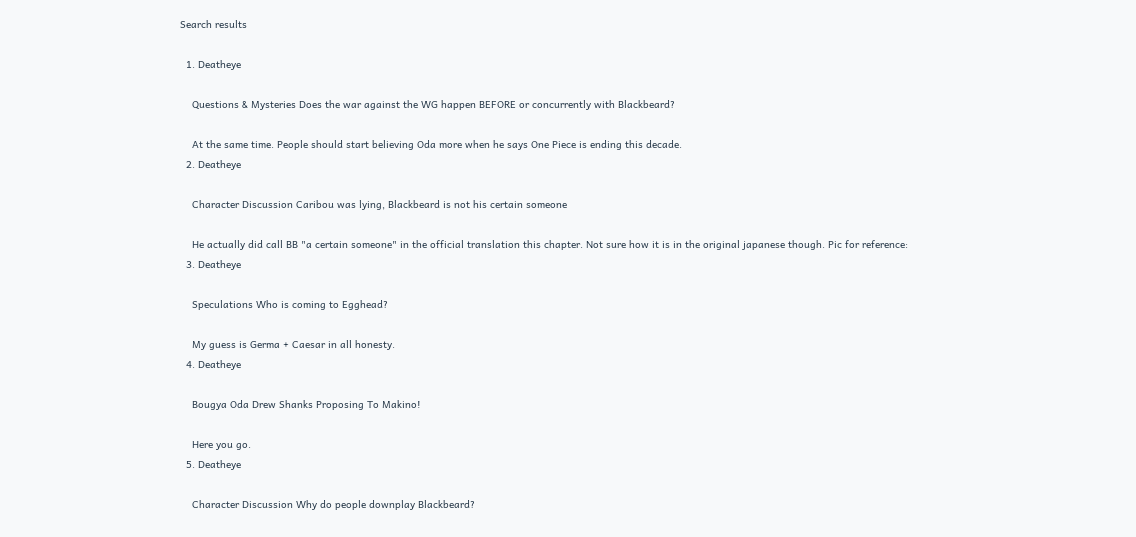Search results

  1. Deatheye

    Questions & Mysteries Does the war against the WG happen BEFORE or concurrently with Blackbeard?

    At the same time. People should start believing Oda more when he says One Piece is ending this decade.
  2. Deatheye

    Character Discussion Caribou was lying, Blackbeard is not his certain someone

    He actually did call BB "a certain someone" in the official translation this chapter. Not sure how it is in the original japanese though. Pic for reference:
  3. Deatheye

    Speculations Who is coming to Egghead?

    My guess is Germa + Caesar in all honesty.
  4. Deatheye

    Bougya Oda Drew Shanks Proposing To Makino!

    Here you go.
  5. Deatheye

    Character Discussion Why do people downplay Blackbeard?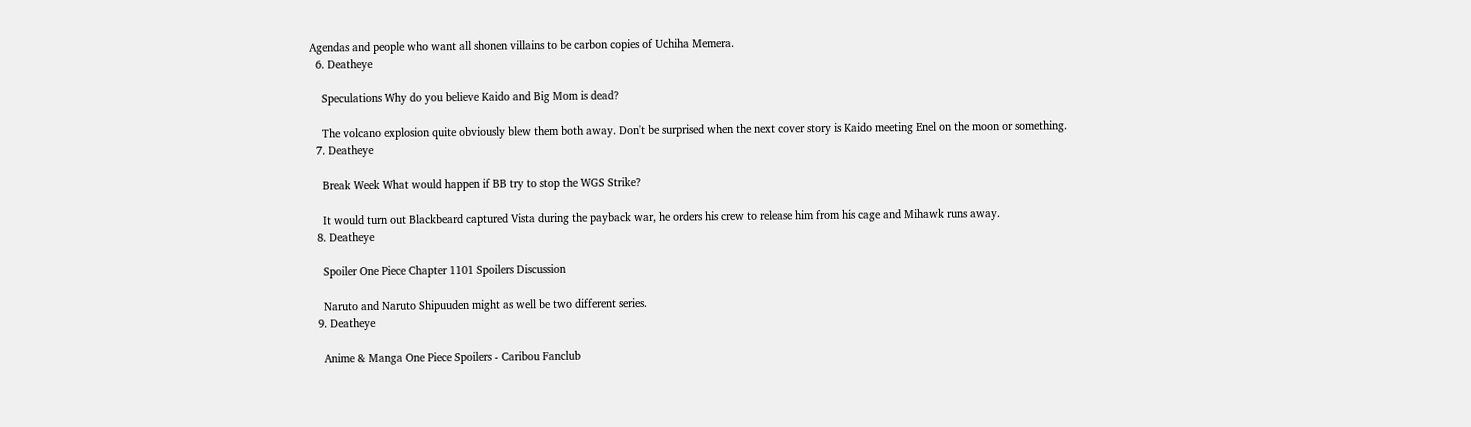Agendas and people who want all shonen villains to be carbon copies of Uchiha Memera.
  6. Deatheye

    Speculations Why do you believe Kaido and Big Mom is dead?

    The volcano explosion quite obviously blew them both away. Don't be surprised when the next cover story is Kaido meeting Enel on the moon or something.
  7. Deatheye

    Break Week What would happen if BB try to stop the WGS Strike?

    It would turn out Blackbeard captured Vista during the payback war, he orders his crew to release him from his cage and Mihawk runs away.
  8. Deatheye

    Spoiler One Piece Chapter 1101 Spoilers Discussion

    Naruto and Naruto Shipuuden might as well be two different series.
  9. Deatheye

    Anime & Manga One Piece Spoilers - Caribou Fanclub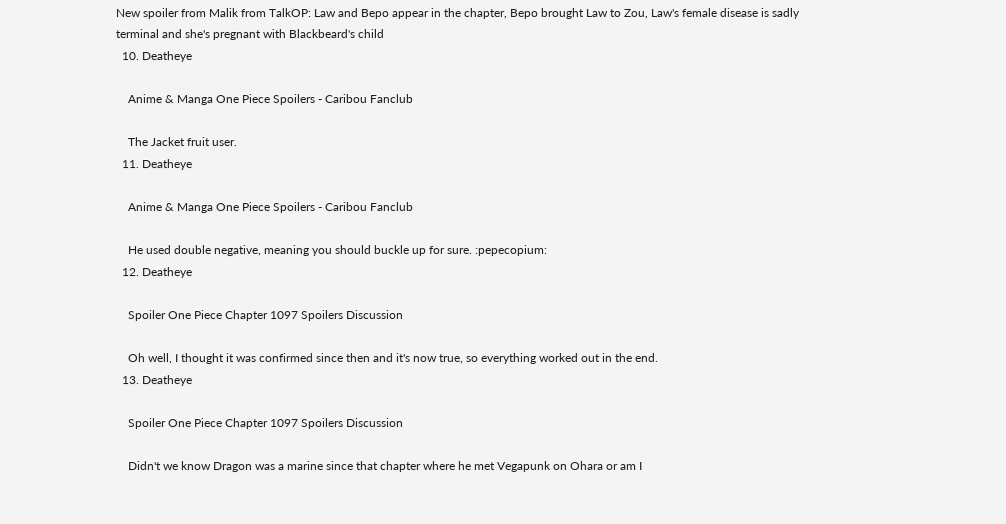New spoiler from Malik from TalkOP: Law and Bepo appear in the chapter, Bepo brought Law to Zou, Law's female disease is sadly terminal and she's pregnant with Blackbeard's child
  10. Deatheye

    Anime & Manga One Piece Spoilers - Caribou Fanclub

    The Jacket fruit user.
  11. Deatheye

    Anime & Manga One Piece Spoilers - Caribou Fanclub

    He used double negative, meaning you should buckle up for sure. :pepecopium:
  12. Deatheye

    Spoiler One Piece Chapter 1097 Spoilers Discussion

    Oh well, I thought it was confirmed since then and it's now true, so everything worked out in the end.
  13. Deatheye

    Spoiler One Piece Chapter 1097 Spoilers Discussion

    Didn't we know Dragon was a marine since that chapter where he met Vegapunk on Ohara or am I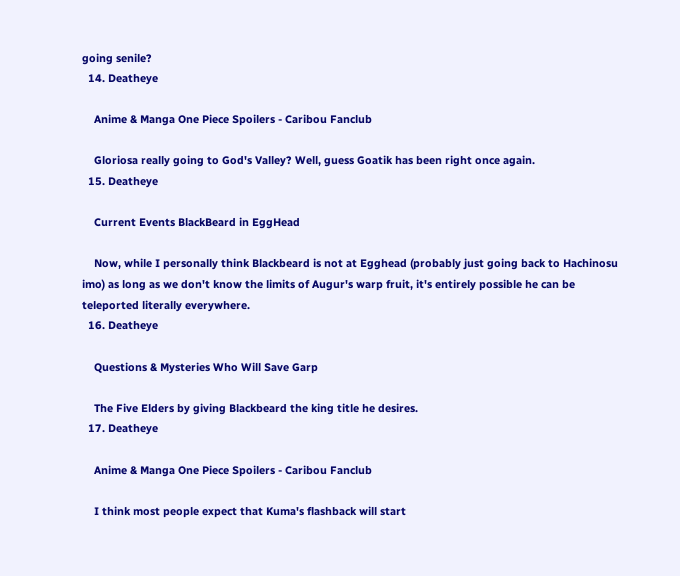going senile?
  14. Deatheye

    Anime & Manga One Piece Spoilers - Caribou Fanclub

    Gloriosa really going to God's Valley? Well, guess Goatik has been right once again.
  15. Deatheye

    Current Events BlackBeard in EggHead

    Now, while I personally think Blackbeard is not at Egghead (probably just going back to Hachinosu imo) as long as we don't know the limits of Augur's warp fruit, it's entirely possible he can be teleported literally everywhere.
  16. Deatheye

    Questions & Mysteries Who Will Save Garp

    The Five Elders by giving Blackbeard the king title he desires.
  17. Deatheye

    Anime & Manga One Piece Spoilers - Caribou Fanclub

    I think most people expect that Kuma's flashback will start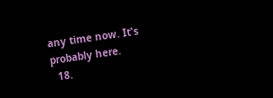any time now. It's probably here.
  18.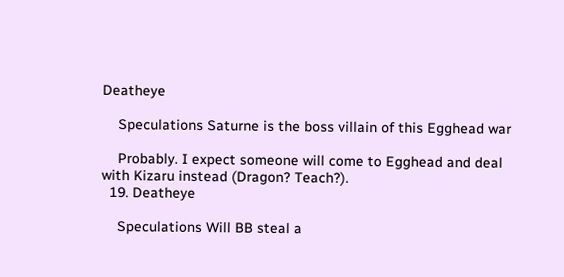Deatheye

    Speculations Saturne is the boss villain of this Egghead war

    Probably. I expect someone will come to Egghead and deal with Kizaru instead (Dragon? Teach?).
  19. Deatheye

    Speculations Will BB steal a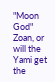"Moon God" Zoan, or will the Yami get the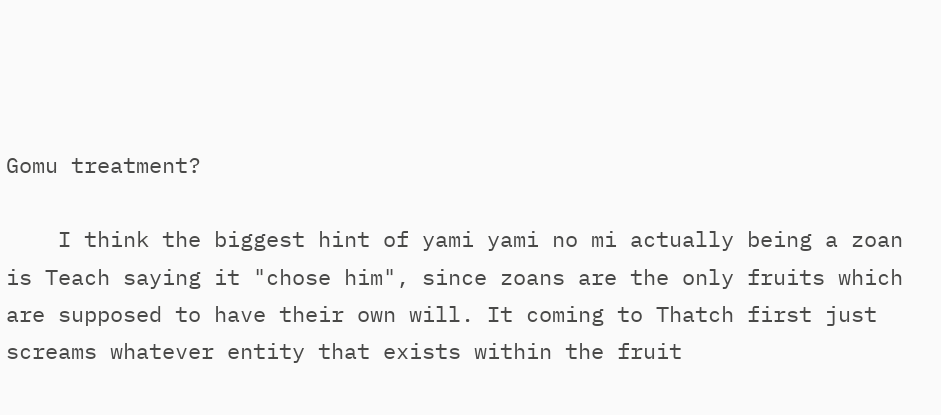Gomu treatment?

    I think the biggest hint of yami yami no mi actually being a zoan is Teach saying it "chose him", since zoans are the only fruits which are supposed to have their own will. It coming to Thatch first just screams whatever entity that exists within the fruit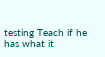testing Teach if he has what it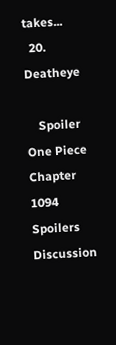takes...
  20. Deatheye

    Spoiler One Piece Chapter 1094 Spoilers Discussion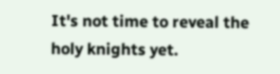It's not time to reveal the holy knights yet.